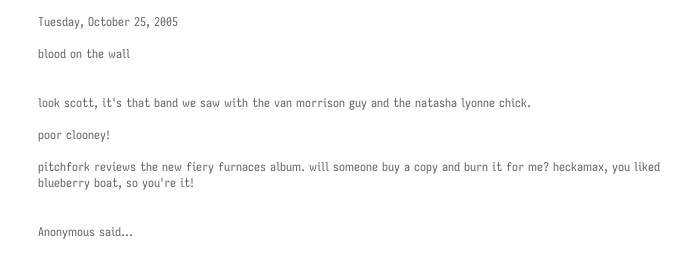Tuesday, October 25, 2005

blood on the wall


look scott, it's that band we saw with the van morrison guy and the natasha lyonne chick.

poor clooney!

pitchfork reviews the new fiery furnaces album. will someone buy a copy and burn it for me? heckamax, you liked blueberry boat, so you're it!


Anonymous said...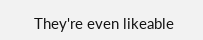They're even likeable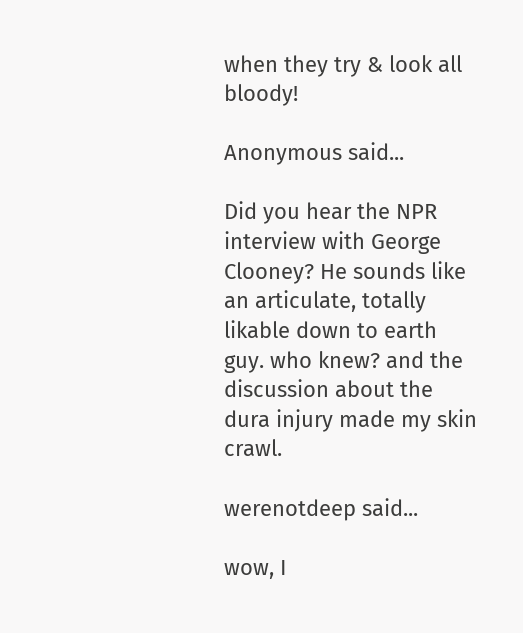when they try & look all bloody!

Anonymous said...

Did you hear the NPR interview with George Clooney? He sounds like an articulate, totally likable down to earth guy. who knew? and the discussion about the dura injury made my skin crawl.

werenotdeep said...

wow, I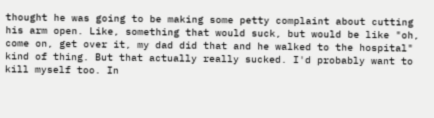thought he was going to be making some petty complaint about cutting his arm open. Like, something that would suck, but would be like "oh, come on, get over it, my dad did that and he walked to the hospital" kind of thing. But that actually really sucked. I'd probably want to kill myself too. In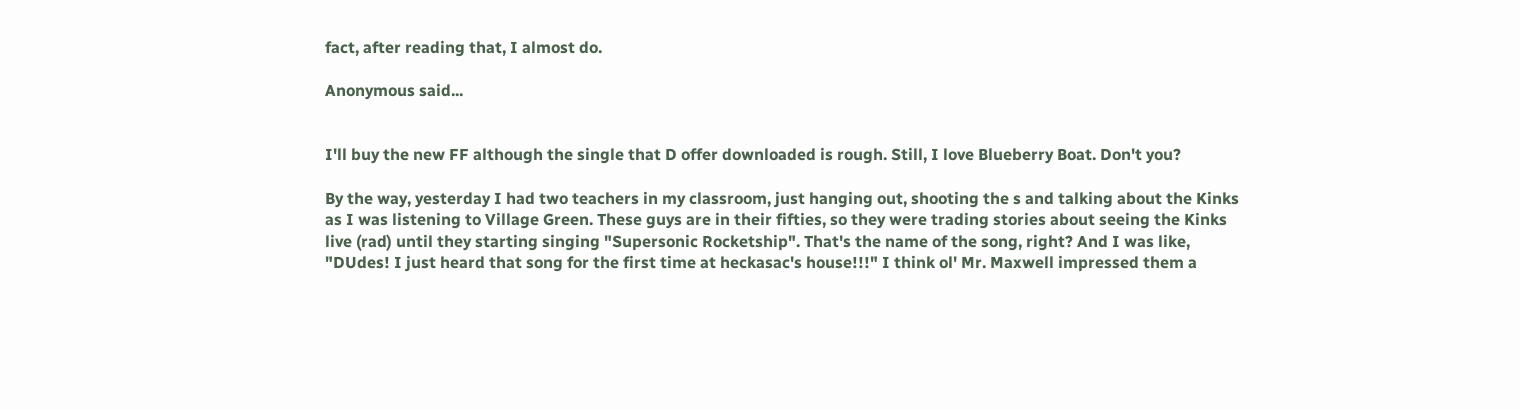fact, after reading that, I almost do.

Anonymous said...


I'll buy the new FF although the single that D offer downloaded is rough. Still, I love Blueberry Boat. Don't you?

By the way, yesterday I had two teachers in my classroom, just hanging out, shooting the s and talking about the Kinks as I was listening to Village Green. These guys are in their fifties, so they were trading stories about seeing the Kinks live (rad) until they starting singing "Supersonic Rocketship". That's the name of the song, right? And I was like, "DUdes! I just heard that song for the first time at heckasac's house!!!" I think ol' Mr. Maxwell impressed them a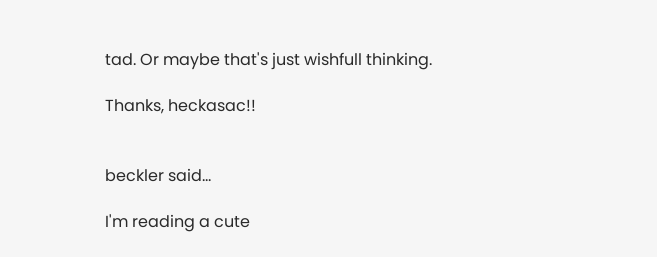tad. Or maybe that's just wishfull thinking.

Thanks, heckasac!!


beckler said...

I'm reading a cute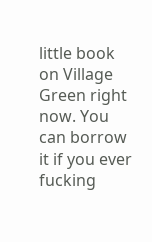little book on Village Green right now. You can borrow it if you ever fucking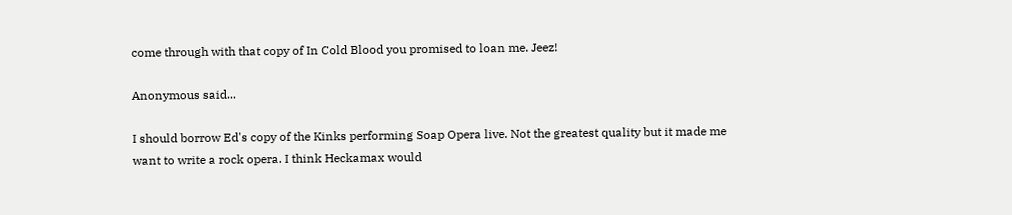come through with that copy of In Cold Blood you promised to loan me. Jeez!

Anonymous said...

I should borrow Ed's copy of the Kinks performing Soap Opera live. Not the greatest quality but it made me want to write a rock opera. I think Heckamax would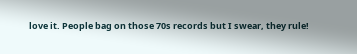love it. People bag on those 70s records but I swear, they rule!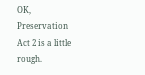OK, Preservation Act 2 is a little rough.